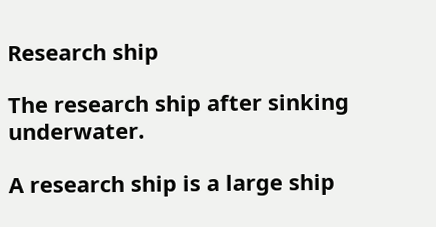Research ship

The research ship after sinking underwater.

A research ship is a large ship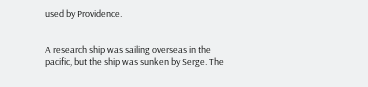used by Providence.


A research ship was sailing overseas in the pacific, but the ship was sunken by Serge. The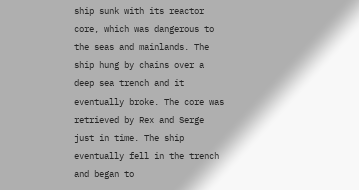ship sunk with its reactor core, which was dangerous to the seas and mainlands. The ship hung by chains over a deep sea trench and it eventually broke. The core was retrieved by Rex and Serge just in time. The ship eventually fell in the trench and began to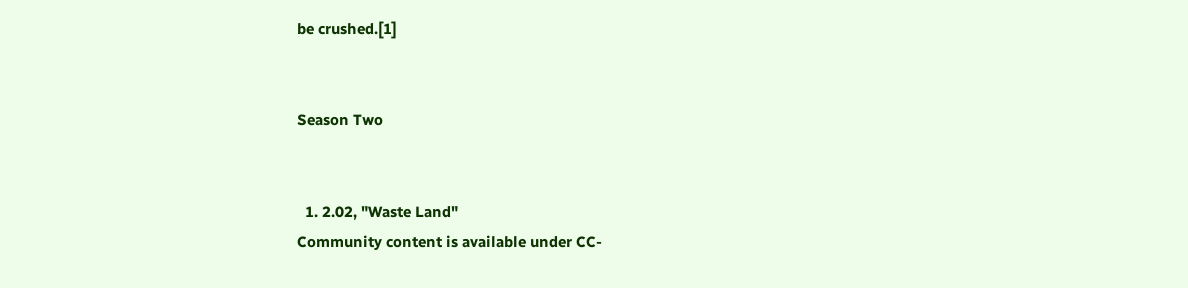be crushed.[1]


Season Two


  1. 2.02, "Waste Land"
Community content is available under CC-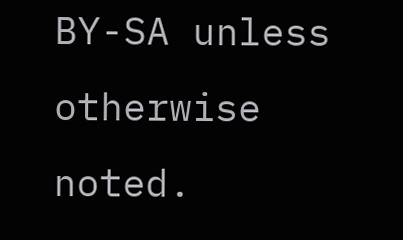BY-SA unless otherwise noted.